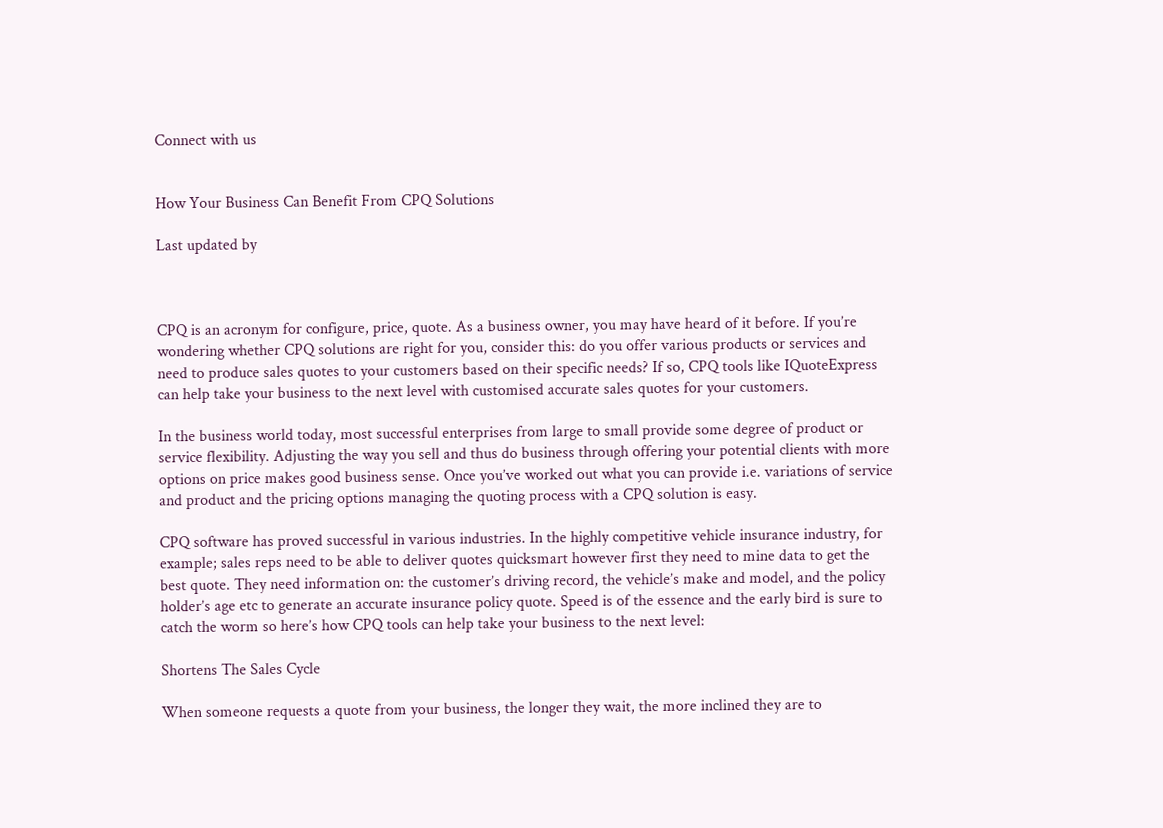Connect with us


How Your Business Can Benefit From CPQ Solutions

Last updated by



CPQ is an acronym for configure, price, quote. As a business owner, you may have heard of it before. If you’re wondering whether CPQ solutions are right for you, consider this: do you offer various products or services and need to produce sales quotes to your customers based on their specific needs? If so, CPQ tools like IQuoteExpress can help take your business to the next level with customised accurate sales quotes for your customers.

In the business world today, most successful enterprises from large to small provide some degree of product or service flexibility. Adjusting the way you sell and thus do business through offering your potential clients with more options on price makes good business sense. Once you’ve worked out what you can provide i.e. variations of service and product and the pricing options managing the quoting process with a CPQ solution is easy.

CPQ software has proved successful in various industries. In the highly competitive vehicle insurance industry, for example; sales reps need to be able to deliver quotes quicksmart however first they need to mine data to get the best quote. They need information on: the customer’s driving record, the vehicle’s make and model, and the policy holder’s age etc to generate an accurate insurance policy quote. Speed is of the essence and the early bird is sure to catch the worm so here’s how CPQ tools can help take your business to the next level:

Shortens The Sales Cycle

When someone requests a quote from your business, the longer they wait, the more inclined they are to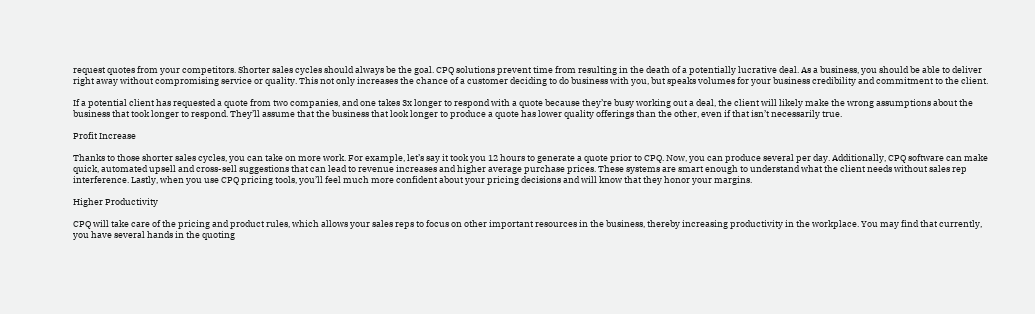request quotes from your competitors. Shorter sales cycles should always be the goal. CPQ solutions prevent time from resulting in the death of a potentially lucrative deal. As a business, you should be able to deliver right away without compromising service or quality. This not only increases the chance of a customer deciding to do business with you, but speaks volumes for your business credibility and commitment to the client.

If a potential client has requested a quote from two companies, and one takes 3x longer to respond with a quote because they’re busy working out a deal, the client will likely make the wrong assumptions about the business that took longer to respond. They’ll assume that the business that look longer to produce a quote has lower quality offerings than the other, even if that isn’t necessarily true.

Profit Increase

Thanks to those shorter sales cycles, you can take on more work. For example, let’s say it took you 12 hours to generate a quote prior to CPQ. Now, you can produce several per day. Additionally, CPQ software can make quick, automated upsell and cross-sell suggestions that can lead to revenue increases and higher average purchase prices. These systems are smart enough to understand what the client needs without sales rep interference. Lastly, when you use CPQ pricing tools, you’ll feel much more confident about your pricing decisions and will know that they honor your margins.

Higher Productivity

CPQ will take care of the pricing and product rules, which allows your sales reps to focus on other important resources in the business, thereby increasing productivity in the workplace. You may find that currently, you have several hands in the quoting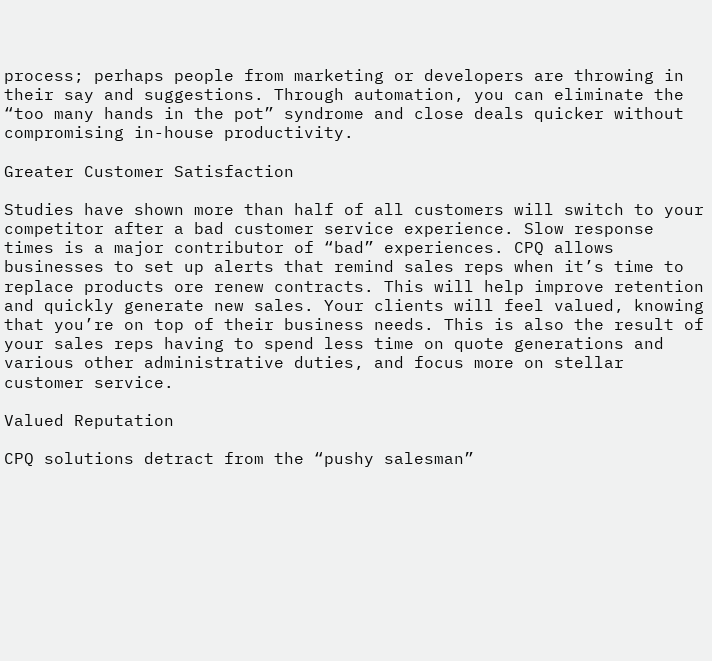process; perhaps people from marketing or developers are throwing in their say and suggestions. Through automation, you can eliminate the “too many hands in the pot” syndrome and close deals quicker without compromising in-house productivity.

Greater Customer Satisfaction

Studies have shown more than half of all customers will switch to your competitor after a bad customer service experience. Slow response times is a major contributor of “bad” experiences. CPQ allows businesses to set up alerts that remind sales reps when it’s time to replace products ore renew contracts. This will help improve retention and quickly generate new sales. Your clients will feel valued, knowing that you’re on top of their business needs. This is also the result of your sales reps having to spend less time on quote generations and various other administrative duties, and focus more on stellar customer service.

Valued Reputation

CPQ solutions detract from the “pushy salesman”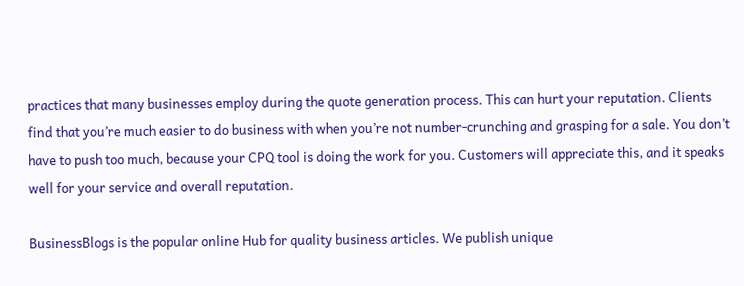practices that many businesses employ during the quote generation process. This can hurt your reputation. Clients find that you’re much easier to do business with when you’re not number-crunching and grasping for a sale. You don’t have to push too much, because your CPQ tool is doing the work for you. Customers will appreciate this, and it speaks well for your service and overall reputation.

BusinessBlogs is the popular online Hub for quality business articles. We publish unique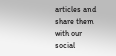articles and share them with our social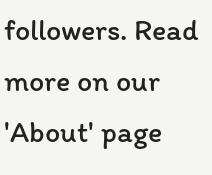followers. Read more on our 'About' page